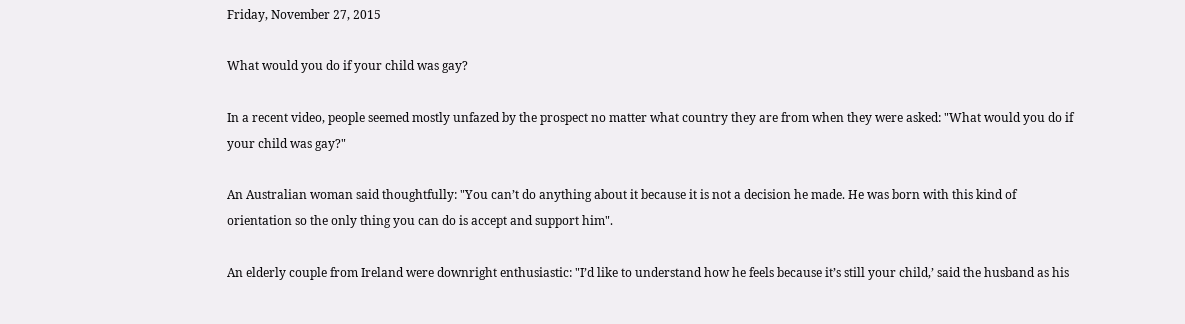Friday, November 27, 2015

What would you do if your child was gay?

In a recent video, people seemed mostly unfazed by the prospect no matter what country they are from when they were asked: "What would you do if your child was gay?"

An Australian woman said thoughtfully: "You can’t do anything about it because it is not a decision he made. He was born with this kind of orientation so the only thing you can do is accept and support him".

An elderly couple from Ireland were downright enthusiastic: "I’d like to understand how he feels because it’s still your child,’ said the husband as his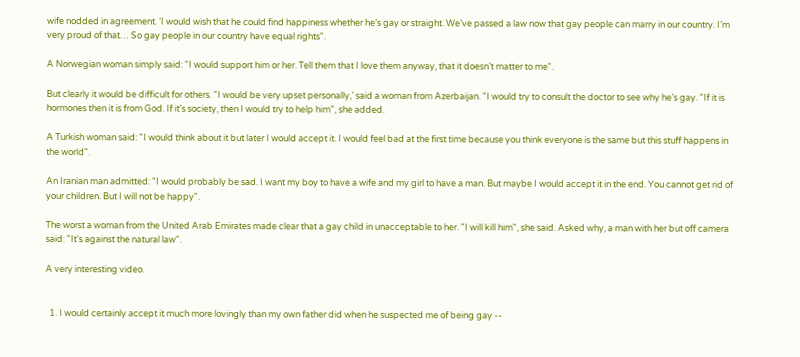wife nodded in agreement. ‘I would wish that he could find happiness whether he’s gay or straight. We’ve passed a law now that gay people can marry in our country. I’m very proud of that… So gay people in our country have equal rights".

A Norwegian woman simply said: "I would support him or her. Tell them that I love them anyway, that it doesn’t matter to me".

But clearly it would be difficult for others. "I would be very upset personally,’ said a woman from Azerbaijan. "I would try to consult the doctor to see why he’s gay. "If it is hormones then it is from God. If it’s society, then I would try to help him", she added.

A Turkish woman said: "I would think about it but later I would accept it. I would feel bad at the first time because you think everyone is the same but this stuff happens in the world".

An Iranian man admitted: "I would probably be sad. I want my boy to have a wife and my girl to have a man. But maybe I would accept it in the end. You cannot get rid of your children. But I will not be happy".

The worst a woman from the United Arab Emirates made clear that a gay child in unacceptable to her. "I will kill him", she said. Asked why, a man with her but off camera said: "It’s against the natural law".

A very interesting video.


  1. I would certainly accept it much more lovingly than my own father did when he suspected me of being gay --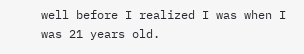well before I realized I was when I was 21 years old.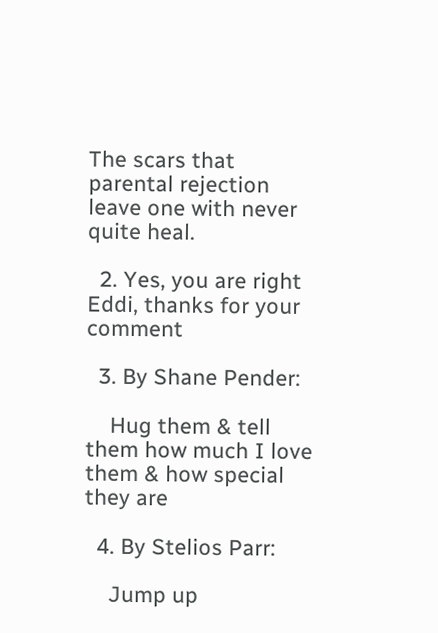The scars that parental rejection leave one with never quite heal.

  2. Yes, you are right Eddi, thanks for your comment

  3. By Shane Pender:

    Hug them & tell them how much I love them & how special they are

  4. By Stelios Parr:

    Jump up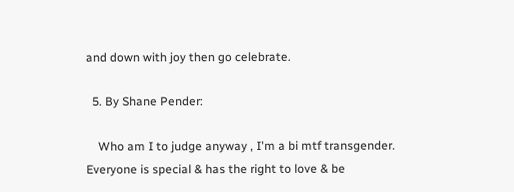and down with joy then go celebrate.

  5. By Shane Pender:

    Who am I to judge anyway , I'm a bi mtf transgender. Everyone is special & has the right to love & be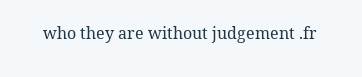who they are without judgement .fr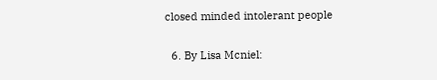closed minded intolerant people

  6. By Lisa Mcniel: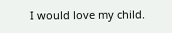I would love my child.